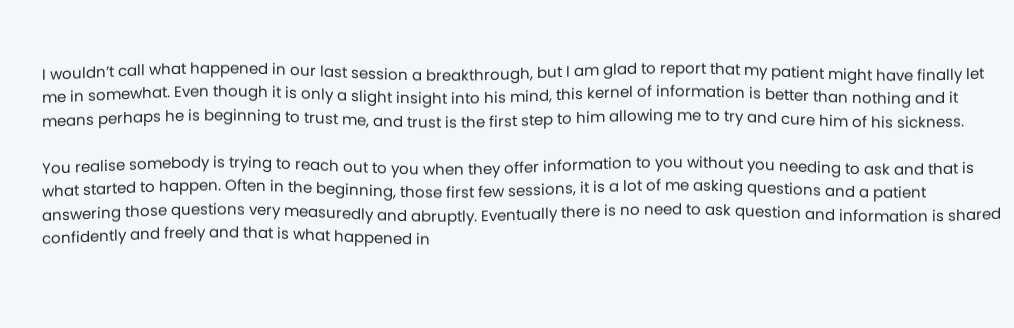I wouldn’t call what happened in our last session a breakthrough, but I am glad to report that my patient might have finally let me in somewhat. Even though it is only a slight insight into his mind, this kernel of information is better than nothing and it means perhaps he is beginning to trust me, and trust is the first step to him allowing me to try and cure him of his sickness.

You realise somebody is trying to reach out to you when they offer information to you without you needing to ask and that is what started to happen. Often in the beginning, those first few sessions, it is a lot of me asking questions and a patient answering those questions very measuredly and abruptly. Eventually there is no need to ask question and information is shared confidently and freely and that is what happened in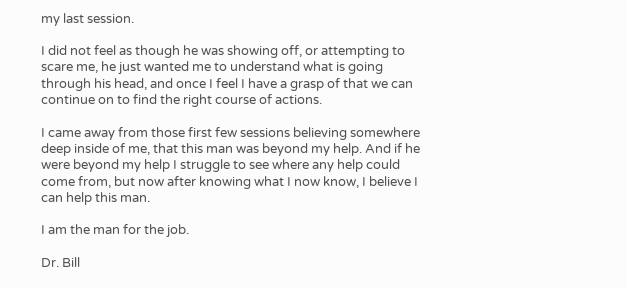my last session.

I did not feel as though he was showing off, or attempting to scare me, he just wanted me to understand what is going through his head, and once I feel I have a grasp of that we can continue on to find the right course of actions.

I came away from those first few sessions believing somewhere deep inside of me, that this man was beyond my help. And if he were beyond my help I struggle to see where any help could come from, but now after knowing what I now know, I believe I can help this man.

I am the man for the job.

Dr. Bill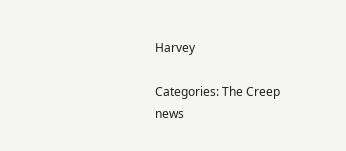Harvey

Categories: The Creep news